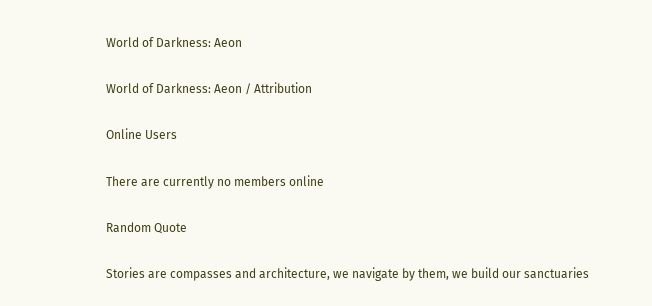World of Darkness: Aeon

World of Darkness: Aeon / Attribution

Online Users

There are currently no members online

Random Quote

Stories are compasses and architecture, we navigate by them, we build our sanctuaries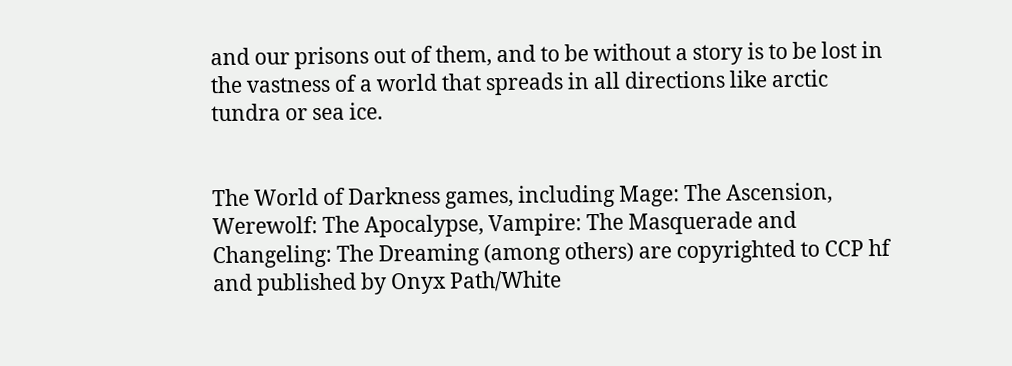and our prisons out of them, and to be without a story is to be lost in the vastness of a world that spreads in all directions like arctic tundra or sea ice.


The World of Darkness games, including Mage: The Ascension, Werewolf: The Apocalypse, Vampire: The Masquerade and Changeling: The Dreaming (among others) are copyrighted to CCP hf and published by Onyx Path/White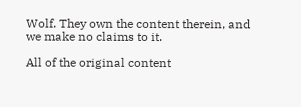Wolf. They own the content therein, and we make no claims to it.

All of the original content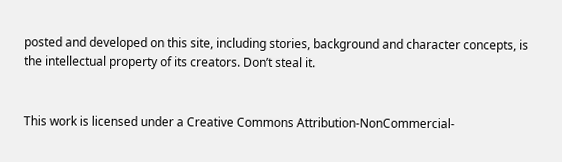posted and developed on this site, including stories, background and character concepts, is the intellectual property of its creators. Don’t steal it.


This work is licensed under a Creative Commons Attribution-NonCommercial-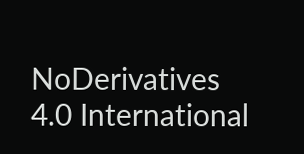NoDerivatives 4.0 International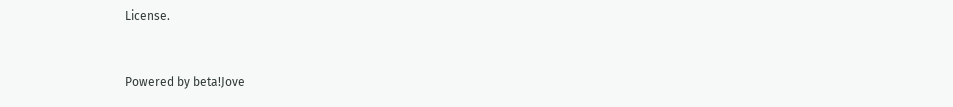License.


Powered by beta!Jove